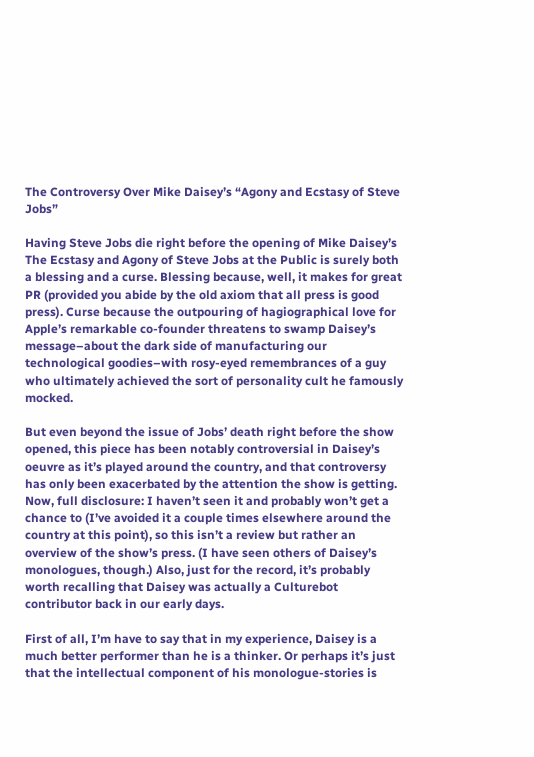The Controversy Over Mike Daisey’s “Agony and Ecstasy of Steve Jobs”

Having Steve Jobs die right before the opening of Mike Daisey’s The Ecstasy and Agony of Steve Jobs at the Public is surely both a blessing and a curse. Blessing because, well, it makes for great PR (provided you abide by the old axiom that all press is good press). Curse because the outpouring of hagiographical love for Apple’s remarkable co-founder threatens to swamp Daisey’s message–about the dark side of manufacturing our technological goodies–with rosy-eyed remembrances of a guy who ultimately achieved the sort of personality cult he famously mocked.

But even beyond the issue of Jobs’ death right before the show opened, this piece has been notably controversial in Daisey’s oeuvre as it’s played around the country, and that controversy has only been exacerbated by the attention the show is getting. Now, full disclosure: I haven’t seen it and probably won’t get a chance to (I’ve avoided it a couple times elsewhere around the country at this point), so this isn’t a review but rather an overview of the show’s press. (I have seen others of Daisey’s monologues, though.) Also, just for the record, it’s probably worth recalling that Daisey was actually a Culturebot contributor back in our early days.

First of all, I’m have to say that in my experience, Daisey is a much better performer than he is a thinker. Or perhaps it’s just that the intellectual component of his monologue-stories is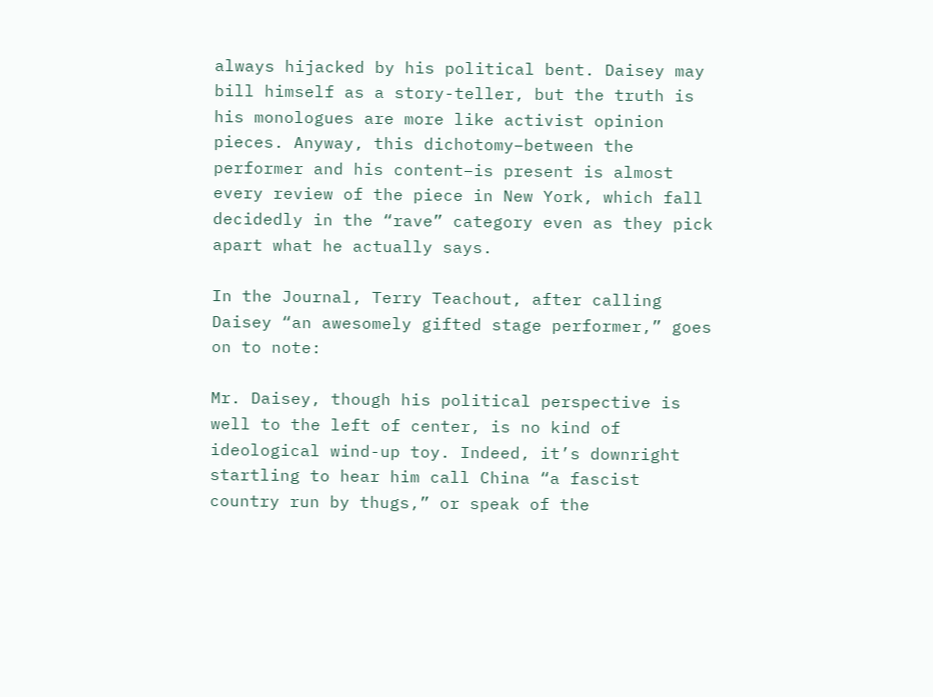always hijacked by his political bent. Daisey may bill himself as a story-teller, but the truth is his monologues are more like activist opinion pieces. Anyway, this dichotomy–between the performer and his content–is present is almost every review of the piece in New York, which fall decidedly in the “rave” category even as they pick apart what he actually says.

In the Journal, Terry Teachout, after calling Daisey “an awesomely gifted stage performer,” goes on to note:

Mr. Daisey, though his political perspective is well to the left of center, is no kind of ideological wind-up toy. Indeed, it’s downright startling to hear him call China “a fascist country run by thugs,” or speak of the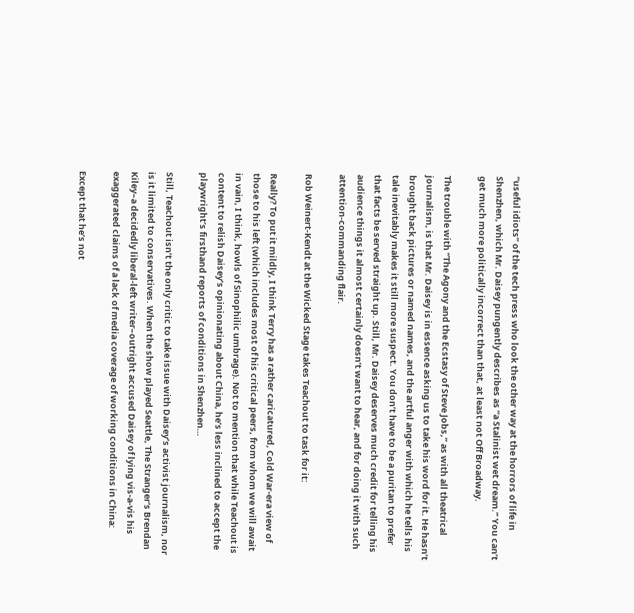“useful idiots” of the tech press who look the other way at the horrors of life in Shenzhen, which Mr. Daisey pungently describes as “a Stalinist wet dream.” You can’t get much more politically incorrect than that, at least not Off Broadway.

The trouble with “The Agony and the Ecstasy of Steve Jobs,” as with all theatrical journalism, is that Mr. Daisey is in essence asking us to take his word for it. He hasn’t brought back pictures or named names, and the artful anger with which he tells his tale inevitably makes it still more suspect. You don’t have to be a puritan to prefer that facts be served straight up. Still, Mr. Daisey deserves much credit for telling his audience things it almost certainly doesn’t want to hear, and for doing it with such attention-commanding flair.

Rob Weinert-Kendt at the Wicked Stage takes Teachout to task for it:

Really? To put it mildly, I think Terry has a rather caricatured, Cold War-era view of those to his left (which includes most of his critical peers, from whom we will await in vain, I think, howls of Sinophilic umbrage). Not to mention that while Teachout is content to relish Daisey’s opinionating about China, he’s less inclined to accept the playwright’s firsthand reports of conditions in Shenzhen…

Still, Teachout isn’t the only critic to take issue with Daisey’s activist journalism, nor is it limited to conservatives. When the show played Seattle, The Stranger‘s Brendan Kiley–a decidedly liberal-left writer–outright accused Daisey of lying vis-a-vis his exaggerated claims of a lack of media coverage of working conditions in China:

Except that he’s not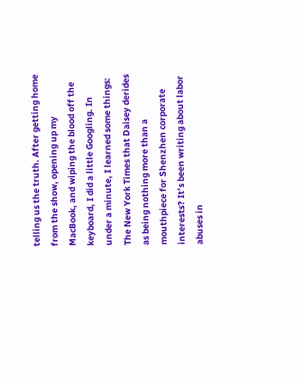telling us the truth. After getting home from the show, opening up my MacBook, and wiping the blood off the keyboard, I did a little Googling. In under a minute, I learned some things: The New York Times that Daisey derides as being nothing more than a mouthpiece for Shenzhen corporate interests? It’s been writing about labor abuses in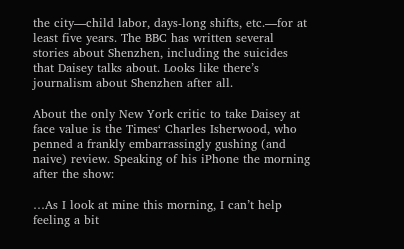the city—child labor, days-long shifts, etc.—for at least five years. The BBC has written several stories about Shenzhen, including the suicides that Daisey talks about. Looks like there’s journalism about Shenzhen after all.

About the only New York critic to take Daisey at face value is the Times‘ Charles Isherwood, who penned a frankly embarrassingly gushing (and naive) review. Speaking of his iPhone the morning after the show:

…As I look at mine this morning, I can’t help feeling a bit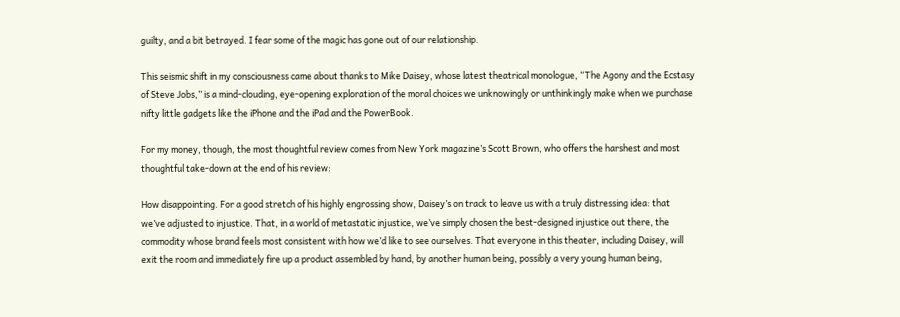guilty, and a bit betrayed. I fear some of the magic has gone out of our relationship.

This seismic shift in my consciousness came about thanks to Mike Daisey, whose latest theatrical monologue, “The Agony and the Ecstasy of Steve Jobs,” is a mind-clouding, eye-opening exploration of the moral choices we unknowingly or unthinkingly make when we purchase nifty little gadgets like the iPhone and the iPad and the PowerBook.

For my money, though, the most thoughtful review comes from New York magazine’s Scott Brown, who offers the harshest and most thoughtful take-down at the end of his review:

How disappointing. For a good stretch of his highly engrossing show, Daisey’s on track to leave us with a truly distressing idea: that we’ve adjusted to injustice. That, in a world of metastatic injustice, we’ve simply chosen the best-designed injustice out there, the commodity whose brand feels most consistent with how we’d like to see ourselves. That everyone in this theater, including Daisey, will exit the room and immediately fire up a product assembled by hand, by another human being, possibly a very young human being,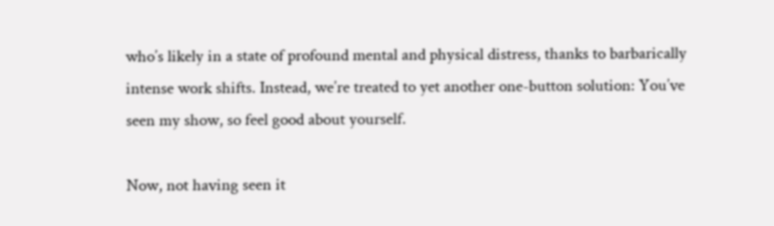who’s likely in a state of profound mental and physical distress, thanks to barbarically intense work shifts. Instead, we’re treated to yet another one-button solution: You’ve seen my show, so feel good about yourself.

Now, not having seen it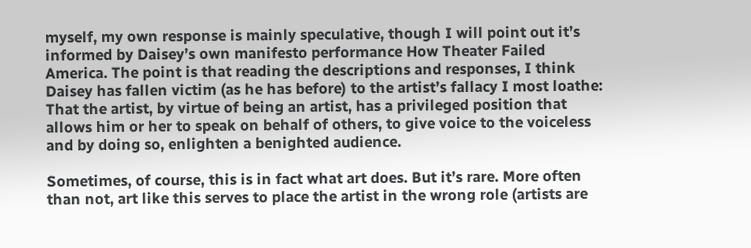myself, my own response is mainly speculative, though I will point out it’s informed by Daisey’s own manifesto performance How Theater Failed America. The point is that reading the descriptions and responses, I think Daisey has fallen victim (as he has before) to the artist’s fallacy I most loathe: That the artist, by virtue of being an artist, has a privileged position that allows him or her to speak on behalf of others, to give voice to the voiceless and by doing so, enlighten a benighted audience.

Sometimes, of course, this is in fact what art does. But it’s rare. More often than not, art like this serves to place the artist in the wrong role (artists are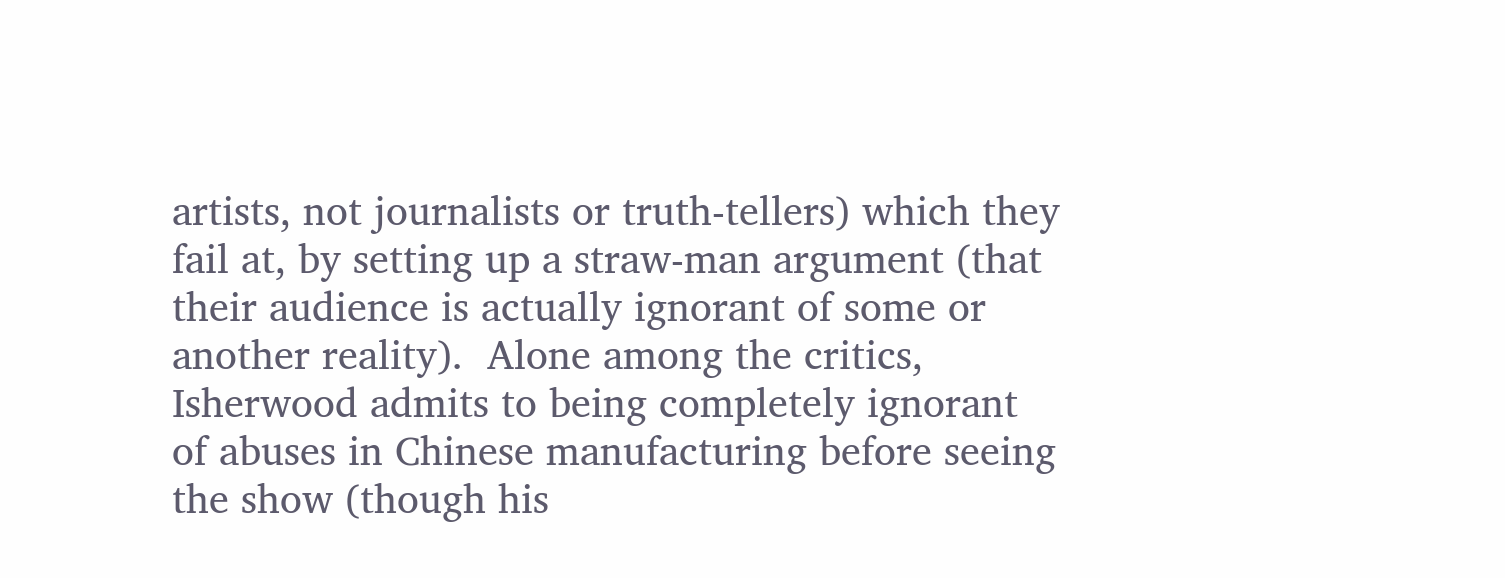artists, not journalists or truth-tellers) which they fail at, by setting up a straw-man argument (that their audience is actually ignorant of some or another reality).  Alone among the critics, Isherwood admits to being completely ignorant of abuses in Chinese manufacturing before seeing the show (though his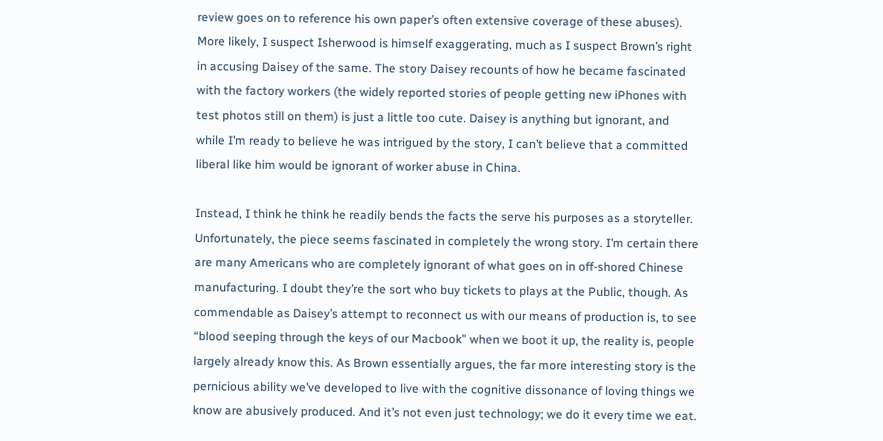review goes on to reference his own paper’s often extensive coverage of these abuses). More likely, I suspect Isherwood is himself exaggerating, much as I suspect Brown’s right in accusing Daisey of the same. The story Daisey recounts of how he became fascinated with the factory workers (the widely reported stories of people getting new iPhones with test photos still on them) is just a little too cute. Daisey is anything but ignorant, and while I’m ready to believe he was intrigued by the story, I can’t believe that a committed liberal like him would be ignorant of worker abuse in China.

Instead, I think he think he readily bends the facts the serve his purposes as a storyteller. Unfortunately, the piece seems fascinated in completely the wrong story. I’m certain there are many Americans who are completely ignorant of what goes on in off-shored Chinese manufacturing. I doubt they’re the sort who buy tickets to plays at the Public, though. As commendable as Daisey’s attempt to reconnect us with our means of production is, to see “blood seeping through the keys of our Macbook” when we boot it up, the reality is, people largely already know this. As Brown essentially argues, the far more interesting story is the pernicious ability we’ve developed to live with the cognitive dissonance of loving things we know are abusively produced. And it’s not even just technology; we do it every time we eat.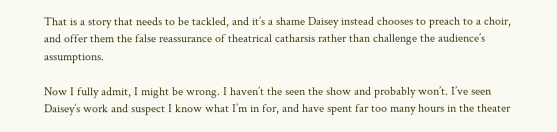That is a story that needs to be tackled, and it’s a shame Daisey instead chooses to preach to a choir, and offer them the false reassurance of theatrical catharsis rather than challenge the audience’s assumptions.

Now I fully admit, I might be wrong. I haven’t the seen the show and probably won’t. I’ve seen Daisey’s work and suspect I know what I’m in for, and have spent far too many hours in the theater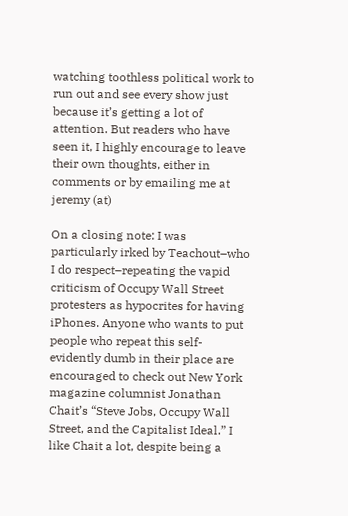watching toothless political work to run out and see every show just because it’s getting a lot of attention. But readers who have seen it, I highly encourage to leave their own thoughts, either in comments or by emailing me at jeremy (at)

On a closing note: I was particularly irked by Teachout–who I do respect–repeating the vapid criticism of Occupy Wall Street protesters as hypocrites for having iPhones. Anyone who wants to put people who repeat this self-evidently dumb in their place are encouraged to check out New York magazine columnist Jonathan Chait’s “Steve Jobs, Occupy Wall Street, and the Capitalist Ideal.” I like Chait a lot, despite being a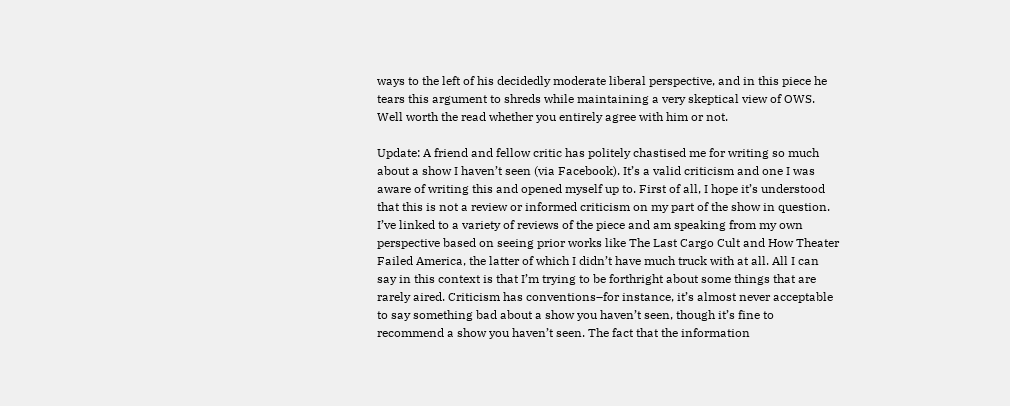ways to the left of his decidedly moderate liberal perspective, and in this piece he tears this argument to shreds while maintaining a very skeptical view of OWS. Well worth the read whether you entirely agree with him or not.

Update: A friend and fellow critic has politely chastised me for writing so much about a show I haven’t seen (via Facebook). It’s a valid criticism and one I was aware of writing this and opened myself up to. First of all, I hope it’s understood that this is not a review or informed criticism on my part of the show in question. I’ve linked to a variety of reviews of the piece and am speaking from my own perspective based on seeing prior works like The Last Cargo Cult and How Theater Failed America, the latter of which I didn’t have much truck with at all. All I can say in this context is that I’m trying to be forthright about some things that are rarely aired. Criticism has conventions–for instance, it’s almost never acceptable to say something bad about a show you haven’t seen, though it’s fine to recommend a show you haven’t seen. The fact that the information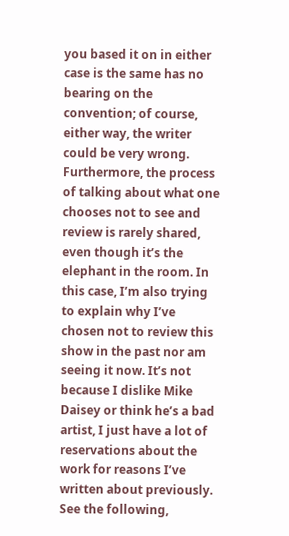you based it on in either case is the same has no bearing on the convention; of course, either way, the writer could be very wrong. Furthermore, the process of talking about what one chooses not to see and review is rarely shared, even though it’s the elephant in the room. In this case, I’m also trying to explain why I’ve chosen not to review this show in the past nor am seeing it now. It’s not because I dislike Mike Daisey or think he’s a bad artist, I just have a lot of reservations about the work for reasons I’ve written about previously. See the following,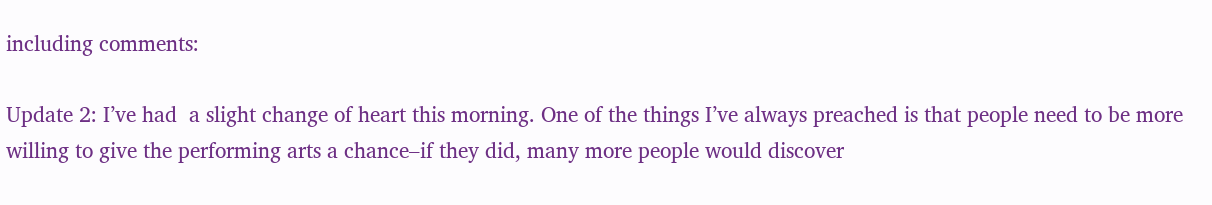including comments:

Update 2: I’ve had  a slight change of heart this morning. One of the things I’ve always preached is that people need to be more willing to give the performing arts a chance–if they did, many more people would discover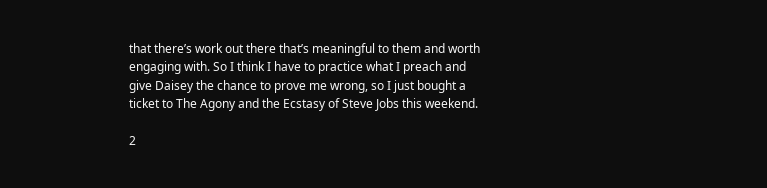that there’s work out there that’s meaningful to them and worth engaging with. So I think I have to practice what I preach and give Daisey the chance to prove me wrong, so I just bought a ticket to The Agony and the Ecstasy of Steve Jobs this weekend.

2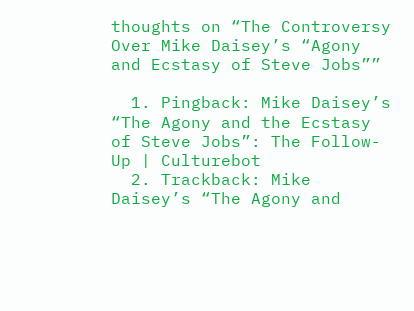thoughts on “The Controversy Over Mike Daisey’s “Agony and Ecstasy of Steve Jobs””

  1. Pingback: Mike Daisey’s “The Agony and the Ecstasy of Steve Jobs”: The Follow-Up | Culturebot
  2. Trackback: Mike Daisey’s “The Agony and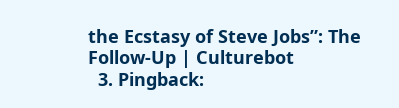the Ecstasy of Steve Jobs”: The Follow-Up | Culturebot
  3. Pingback: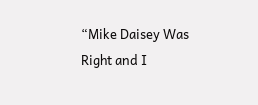“Mike Daisey Was Right and I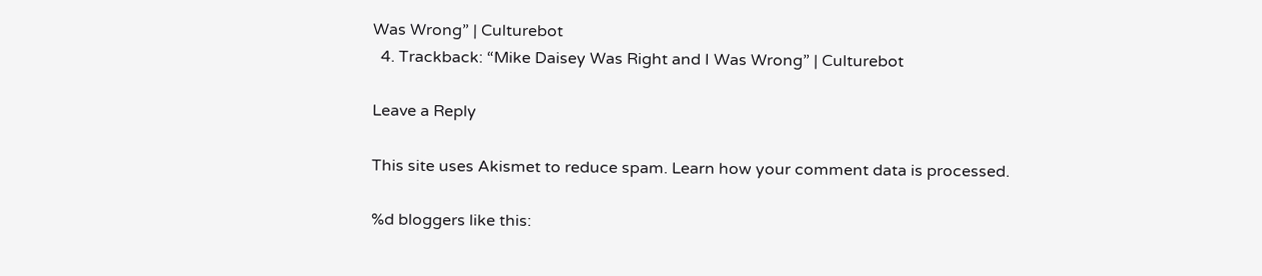Was Wrong” | Culturebot
  4. Trackback: “Mike Daisey Was Right and I Was Wrong” | Culturebot

Leave a Reply

This site uses Akismet to reduce spam. Learn how your comment data is processed.

%d bloggers like this: